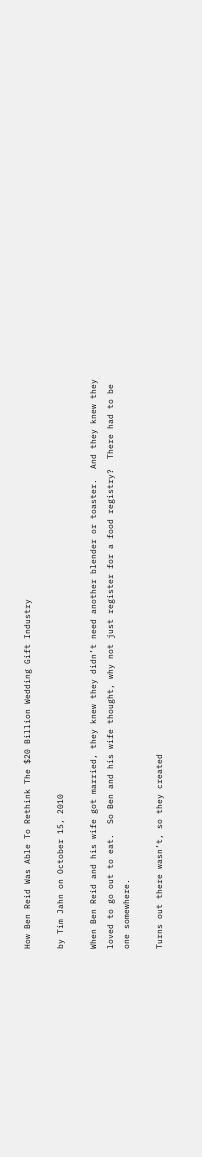How Ben Reid Was Able To Rethink The $20 Billion Wedding Gift Industry

by Tim Jahn on October 15, 2010

When Ben Reid and his wife got married, they knew they didn’t need another blender or toaster.  And they knew they loved to go out to eat.  So Ben and his wife thought, why not just register for a food registry?  There had to be one somewhere.

Turns out there wasn’t, so they created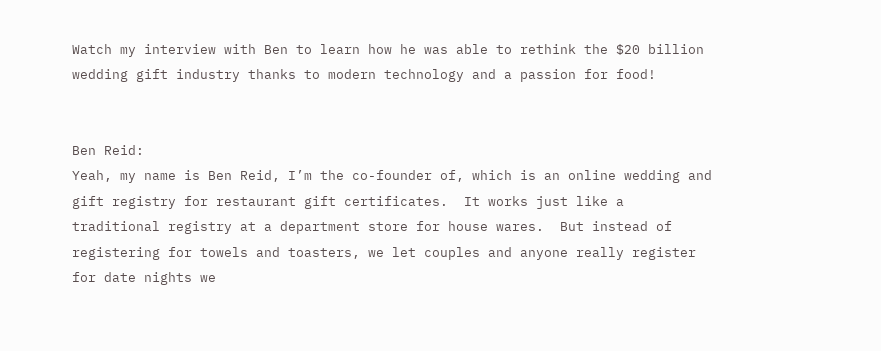Watch my interview with Ben to learn how he was able to rethink the $20 billion wedding gift industry thanks to modern technology and a passion for food!


Ben Reid:
Yeah, my name is Ben Reid, I’m the co-founder of, which is an online wedding and gift registry for restaurant gift certificates.  It works just like a traditional registry at a department store for house wares.  But instead of registering for towels and toasters, we let couples and anyone really register for date nights we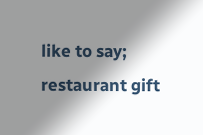like to say; restaurant gift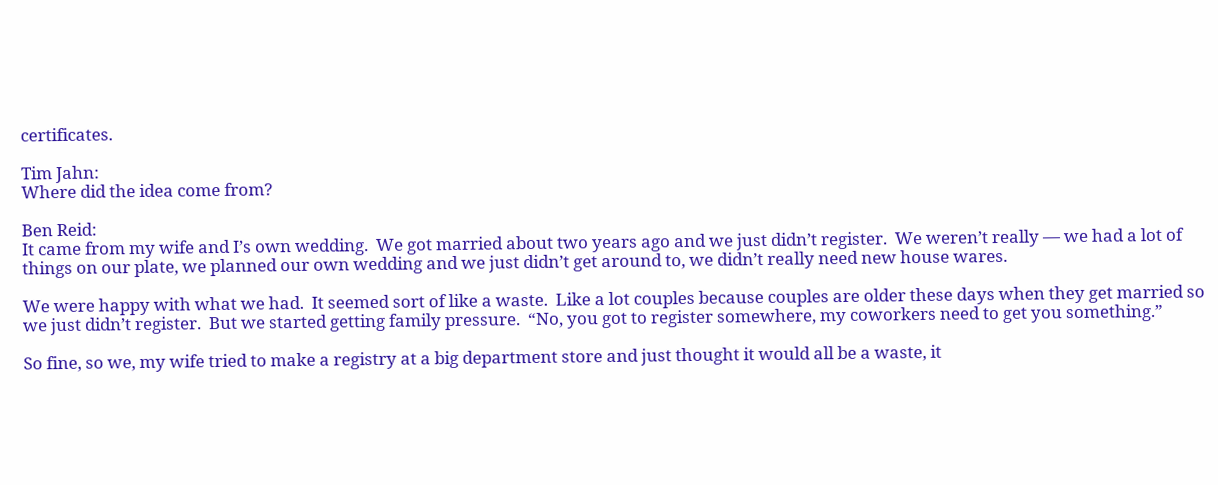certificates.

Tim Jahn:
Where did the idea come from?

Ben Reid:
It came from my wife and I’s own wedding.  We got married about two years ago and we just didn’t register.  We weren’t really — we had a lot of things on our plate, we planned our own wedding and we just didn’t get around to, we didn’t really need new house wares.

We were happy with what we had.  It seemed sort of like a waste.  Like a lot couples because couples are older these days when they get married so we just didn’t register.  But we started getting family pressure.  “No, you got to register somewhere, my coworkers need to get you something.”

So fine, so we, my wife tried to make a registry at a big department store and just thought it would all be a waste, it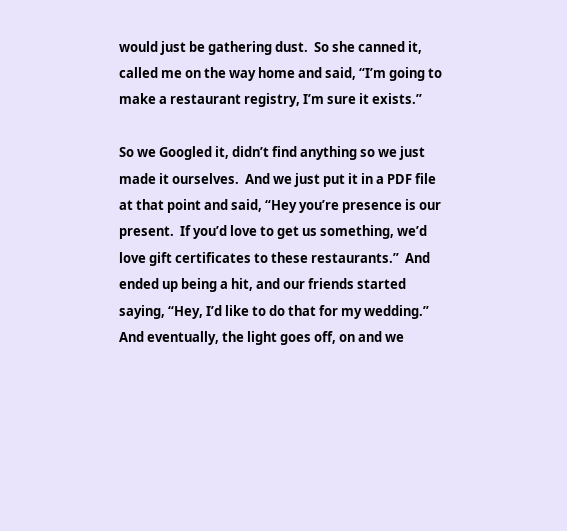would just be gathering dust.  So she canned it, called me on the way home and said, “I’m going to make a restaurant registry, I’m sure it exists.”

So we Googled it, didn’t find anything so we just made it ourselves.  And we just put it in a PDF file at that point and said, “Hey you’re presence is our present.  If you’d love to get us something, we’d love gift certificates to these restaurants.”  And ended up being a hit, and our friends started saying, “Hey, I’d like to do that for my wedding.”  And eventually, the light goes off, on and we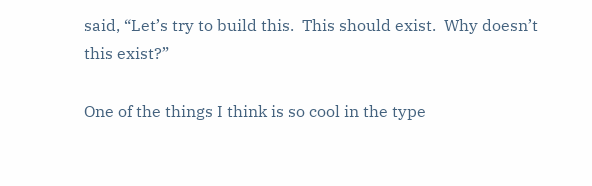said, “Let’s try to build this.  This should exist.  Why doesn’t this exist?”

One of the things I think is so cool in the type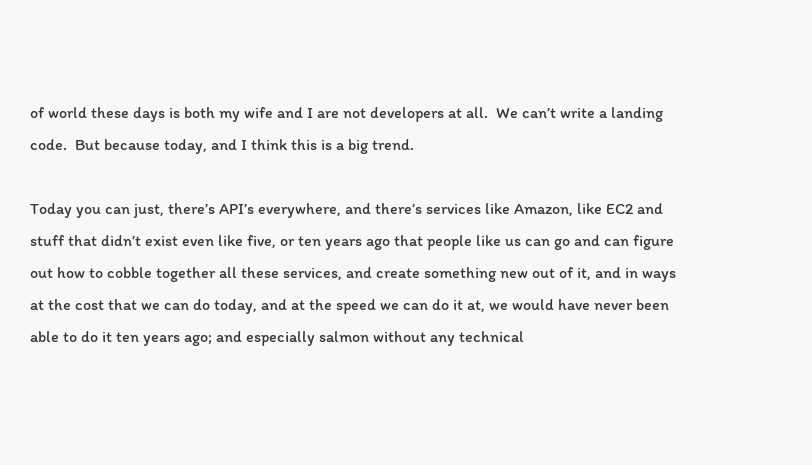of world these days is both my wife and I are not developers at all.  We can’t write a landing code.  But because today, and I think this is a big trend.

Today you can just, there’s API’s everywhere, and there’s services like Amazon, like EC2 and stuff that didn’t exist even like five, or ten years ago that people like us can go and can figure out how to cobble together all these services, and create something new out of it, and in ways at the cost that we can do today, and at the speed we can do it at, we would have never been able to do it ten years ago; and especially salmon without any technical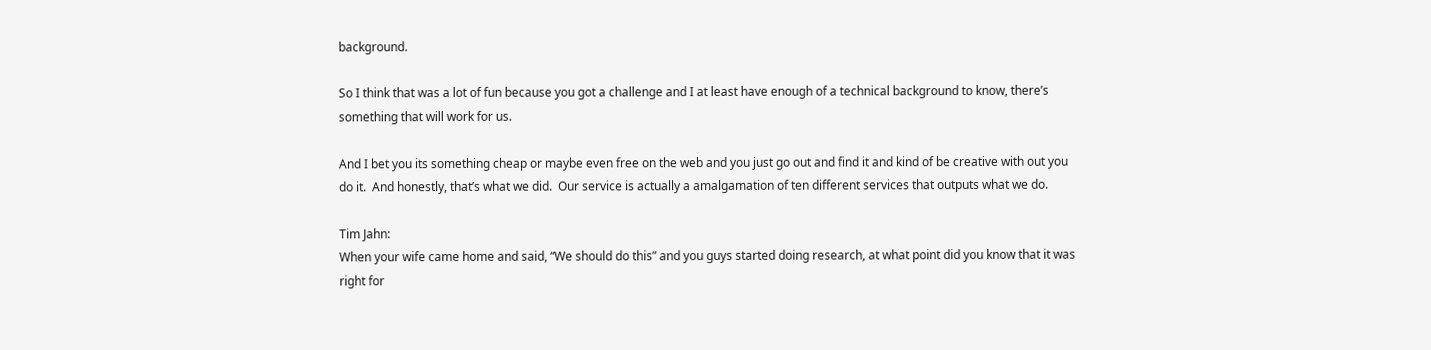background.

So I think that was a lot of fun because you got a challenge and I at least have enough of a technical background to know, there’s something that will work for us.

And I bet you its something cheap or maybe even free on the web and you just go out and find it and kind of be creative with out you do it.  And honestly, that’s what we did.  Our service is actually a amalgamation of ten different services that outputs what we do.

Tim Jahn:
When your wife came home and said, “We should do this” and you guys started doing research, at what point did you know that it was right for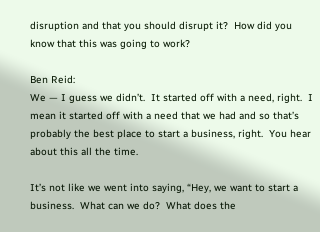disruption and that you should disrupt it?  How did you know that this was going to work?

Ben Reid:
We — I guess we didn’t.  It started off with a need, right.  I mean it started off with a need that we had and so that’s probably the best place to start a business, right.  You hear about this all the time.

It’s not like we went into saying, “Hey, we want to start a business.  What can we do?  What does the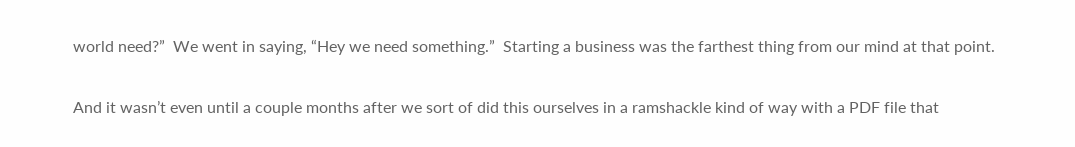world need?”  We went in saying, “Hey we need something.”  Starting a business was the farthest thing from our mind at that point.

And it wasn’t even until a couple months after we sort of did this ourselves in a ramshackle kind of way with a PDF file that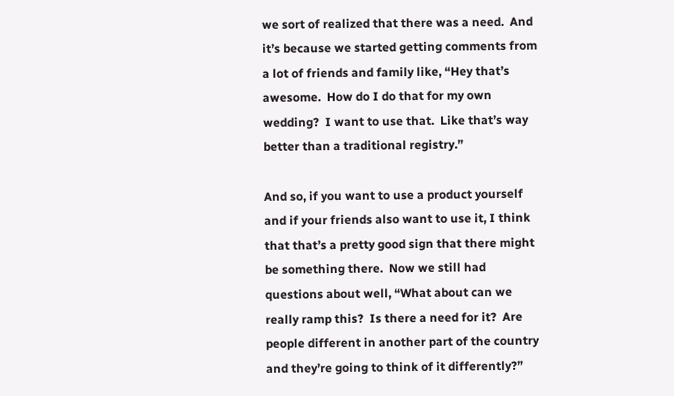we sort of realized that there was a need.  And it’s because we started getting comments from a lot of friends and family like, “Hey that’s awesome.  How do I do that for my own wedding?  I want to use that.  Like that’s way better than a traditional registry.”

And so, if you want to use a product yourself and if your friends also want to use it, I think that that’s a pretty good sign that there might be something there.  Now we still had questions about well, “What about can we really ramp this?  Is there a need for it?  Are people different in another part of the country and they’re going to think of it differently?”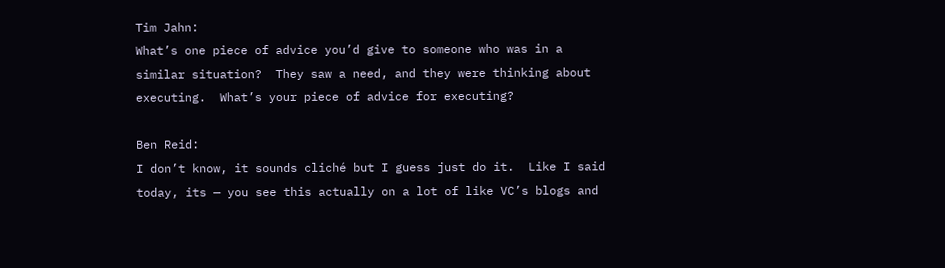Tim Jahn:
What’s one piece of advice you’d give to someone who was in a similar situation?  They saw a need, and they were thinking about executing.  What’s your piece of advice for executing?

Ben Reid:
I don’t know, it sounds cliché but I guess just do it.  Like I said today, its — you see this actually on a lot of like VC’s blogs and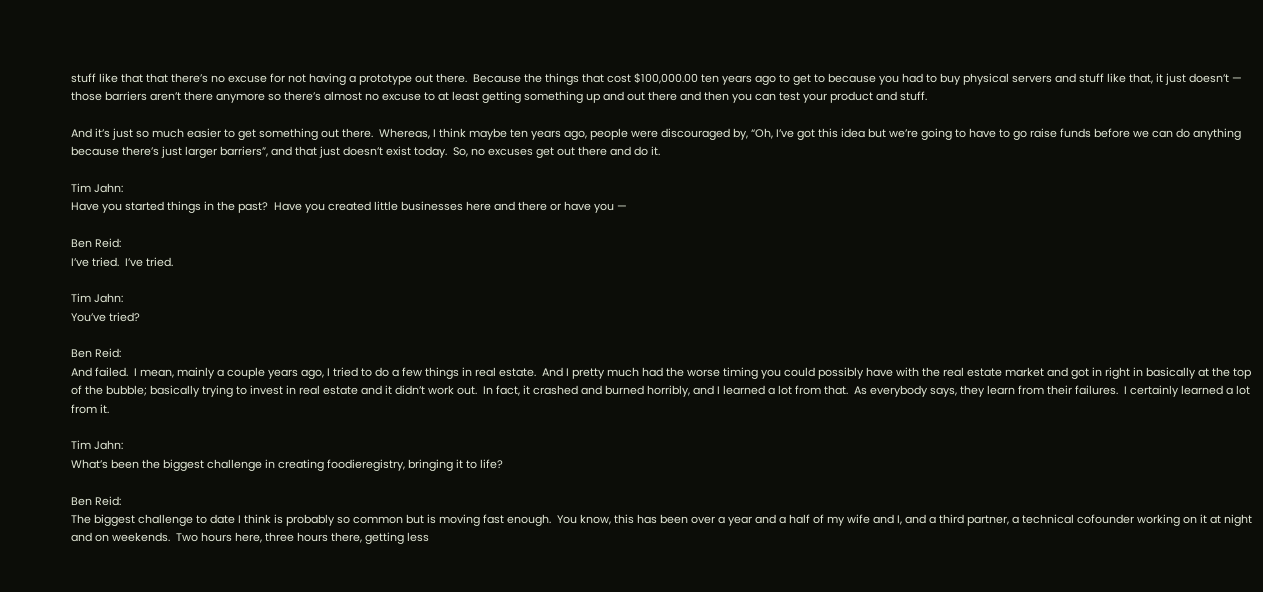stuff like that that there’s no excuse for not having a prototype out there.  Because the things that cost $100,000.00 ten years ago to get to because you had to buy physical servers and stuff like that, it just doesn’t — those barriers aren’t there anymore so there’s almost no excuse to at least getting something up and out there and then you can test your product and stuff.

And it’s just so much easier to get something out there.  Whereas, I think maybe ten years ago, people were discouraged by, “Oh, I’ve got this idea but we’re going to have to go raise funds before we can do anything because there’s just larger barriers”, and that just doesn’t exist today.  So, no excuses get out there and do it.

Tim Jahn:
Have you started things in the past?  Have you created little businesses here and there or have you —

Ben Reid:
I’ve tried.  I’ve tried.

Tim Jahn:
You’ve tried?

Ben Reid:
And failed.  I mean, mainly a couple years ago, I tried to do a few things in real estate.  And I pretty much had the worse timing you could possibly have with the real estate market and got in right in basically at the top of the bubble; basically trying to invest in real estate and it didn’t work out.  In fact, it crashed and burned horribly, and I learned a lot from that.  As everybody says, they learn from their failures.  I certainly learned a lot from it.

Tim Jahn:
What’s been the biggest challenge in creating foodieregistry, bringing it to life?

Ben Reid:
The biggest challenge to date I think is probably so common but is moving fast enough.  You know, this has been over a year and a half of my wife and I, and a third partner, a technical cofounder working on it at night and on weekends.  Two hours here, three hours there, getting less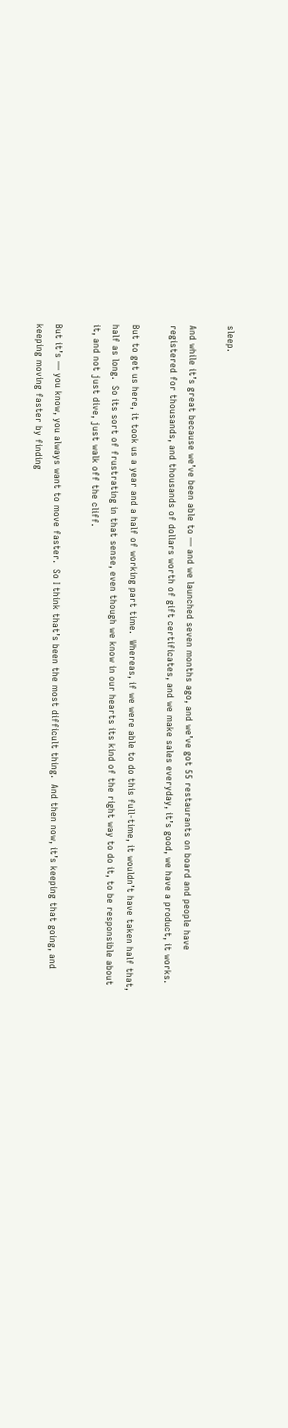sleep.

And while it’s great because we’ve been able to — and we launched seven months ago, and we’ve got 55 restaurants on board and people have registered for thousands, and thousands of dollars worth of gift certificates, and we make sales everyday, it’s good, we have a product, it works.

But to get us here, it took us a year and a half of working part time.  Whereas, if we were able to do this full-time, it wouldn’t have taken half that, half as long.  So its sort of frustrating in that sense, even though we know in our hearts its kind of the right way to do it, to be responsible about it, and not just dive, just walk off the cliff.

But it’s — you know, you always want to move faster.  So I think that’s been the most difficult thing.  And then now, it’s keeping that going, and keeping moving faster by finding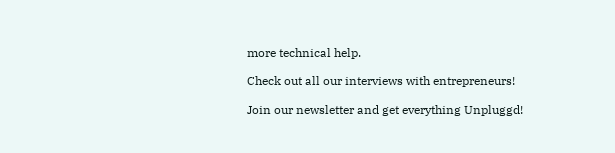more technical help.

Check out all our interviews with entrepreneurs!

Join our newsletter and get everything Unpluggd!